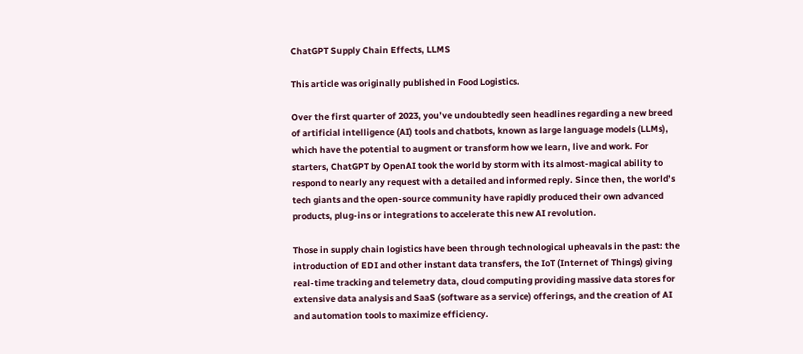ChatGPT Supply Chain Effects, LLMS

This article was originally published in Food Logistics.

Over the first quarter of 2023, you’ve undoubtedly seen headlines regarding a new breed of artificial intelligence (AI) tools and chatbots, known as large language models (LLMs), which have the potential to augment or transform how we learn, live and work. For starters, ChatGPT by OpenAI took the world by storm with its almost-magical ability to respond to nearly any request with a detailed and informed reply. Since then, the world’s tech giants and the open-source community have rapidly produced their own advanced products, plug-ins or integrations to accelerate this new AI revolution.

Those in supply chain logistics have been through technological upheavals in the past: the introduction of EDI and other instant data transfers, the IoT (Internet of Things) giving real-time tracking and telemetry data, cloud computing providing massive data stores for extensive data analysis and SaaS (software as a service) offerings, and the creation of AI and automation tools to maximize efficiency.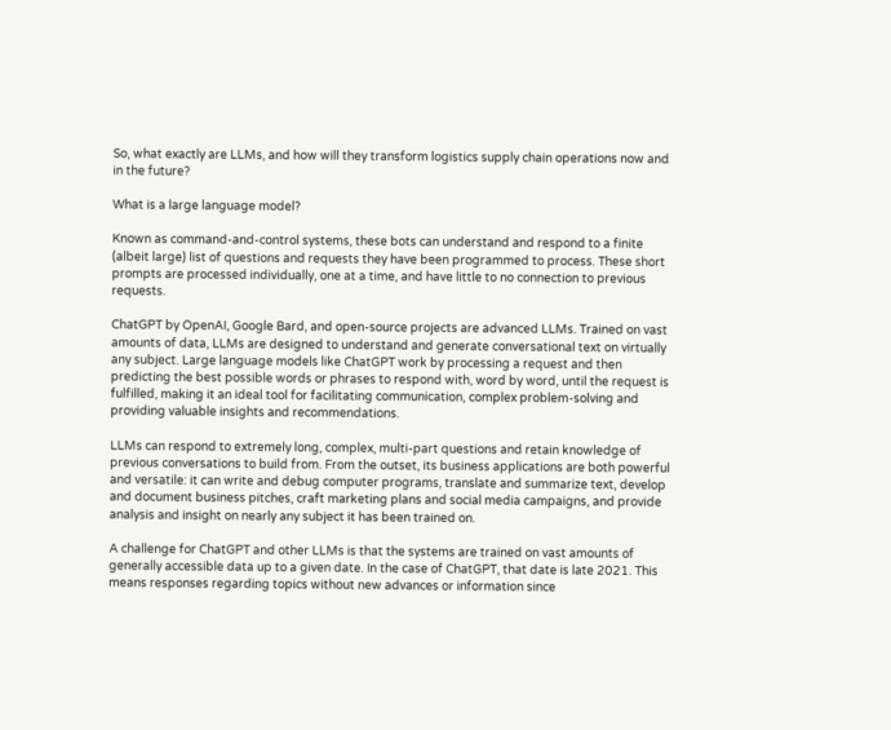So, what exactly are LLMs, and how will they transform logistics supply chain operations now and in the future?

What is a large language model?

Known as command-and-control systems, these bots can understand and respond to a finite (albeit large) list of questions and requests they have been programmed to process. These short prompts are processed individually, one at a time, and have little to no connection to previous requests.

ChatGPT by OpenAI, Google Bard, and open-source projects are advanced LLMs. Trained on vast amounts of data, LLMs are designed to understand and generate conversational text on virtually any subject. Large language models like ChatGPT work by processing a request and then predicting the best possible words or phrases to respond with, word by word, until the request is fulfilled, making it an ideal tool for facilitating communication, complex problem-solving and providing valuable insights and recommendations.

LLMs can respond to extremely long, complex, multi-part questions and retain knowledge of previous conversations to build from. From the outset, its business applications are both powerful and versatile: it can write and debug computer programs, translate and summarize text, develop and document business pitches, craft marketing plans and social media campaigns, and provide analysis and insight on nearly any subject it has been trained on.

A challenge for ChatGPT and other LLMs is that the systems are trained on vast amounts of generally accessible data up to a given date. In the case of ChatGPT, that date is late 2021. This means responses regarding topics without new advances or information since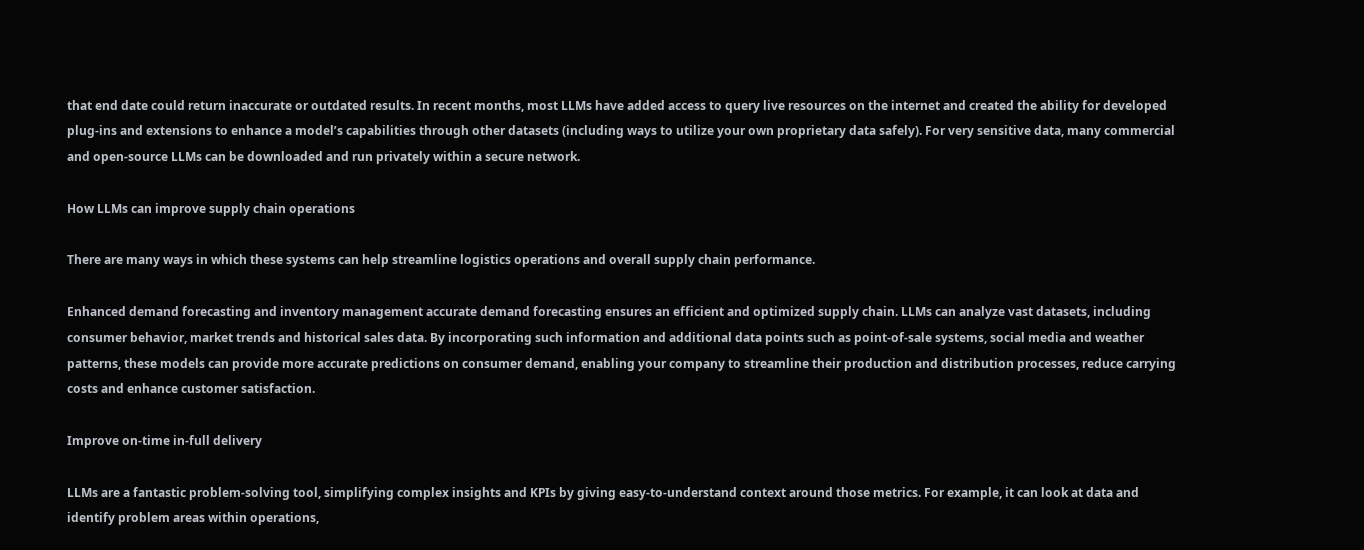that end date could return inaccurate or outdated results. In recent months, most LLMs have added access to query live resources on the internet and created the ability for developed plug-ins and extensions to enhance a model’s capabilities through other datasets (including ways to utilize your own proprietary data safely). For very sensitive data, many commercial and open-source LLMs can be downloaded and run privately within a secure network.

How LLMs can improve supply chain operations

There are many ways in which these systems can help streamline logistics operations and overall supply chain performance.

Enhanced demand forecasting and inventory management accurate demand forecasting ensures an efficient and optimized supply chain. LLMs can analyze vast datasets, including consumer behavior, market trends and historical sales data. By incorporating such information and additional data points such as point-of-sale systems, social media and weather patterns, these models can provide more accurate predictions on consumer demand, enabling your company to streamline their production and distribution processes, reduce carrying costs and enhance customer satisfaction.

Improve on-time in-full delivery

LLMs are a fantastic problem-solving tool, simplifying complex insights and KPIs by giving easy-to-understand context around those metrics. For example, it can look at data and identify problem areas within operations,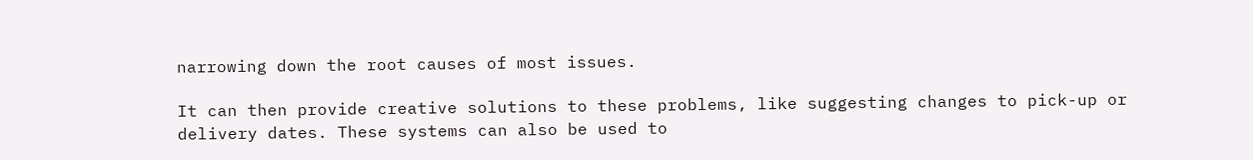narrowing down the root causes of most issues.

It can then provide creative solutions to these problems, like suggesting changes to pick-up or delivery dates. These systems can also be used to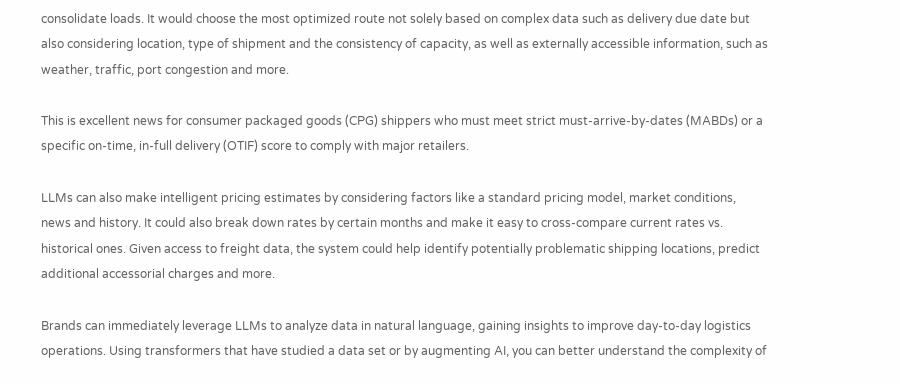consolidate loads. It would choose the most optimized route not solely based on complex data such as delivery due date but also considering location, type of shipment and the consistency of capacity, as well as externally accessible information, such as weather, traffic, port congestion and more.

This is excellent news for consumer packaged goods (CPG) shippers who must meet strict must-arrive-by-dates (MABDs) or a specific on-time, in-full delivery (OTIF) score to comply with major retailers.

LLMs can also make intelligent pricing estimates by considering factors like a standard pricing model, market conditions, news and history. It could also break down rates by certain months and make it easy to cross-compare current rates vs. historical ones. Given access to freight data, the system could help identify potentially problematic shipping locations, predict additional accessorial charges and more.

Brands can immediately leverage LLMs to analyze data in natural language, gaining insights to improve day-to-day logistics operations. Using transformers that have studied a data set or by augmenting AI, you can better understand the complexity of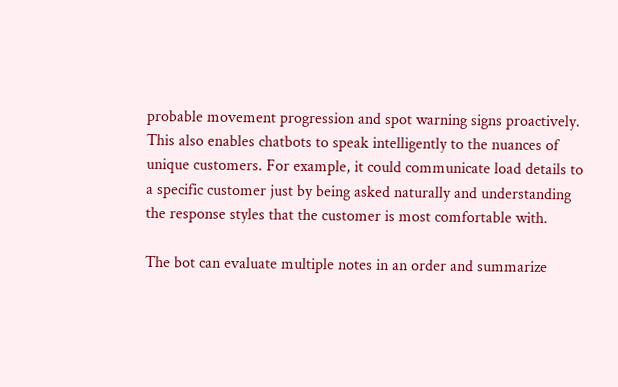probable movement progression and spot warning signs proactively. This also enables chatbots to speak intelligently to the nuances of unique customers. For example, it could communicate load details to a specific customer just by being asked naturally and understanding the response styles that the customer is most comfortable with.

The bot can evaluate multiple notes in an order and summarize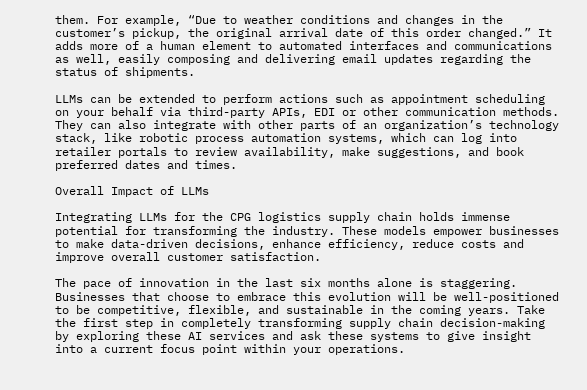them. For example, “Due to weather conditions and changes in the customer’s pickup, the original arrival date of this order changed.” It adds more of a human element to automated interfaces and communications as well, easily composing and delivering email updates regarding the status of shipments.

LLMs can be extended to perform actions such as appointment scheduling on your behalf via third-party APIs, EDI or other communication methods. They can also integrate with other parts of an organization’s technology stack, like robotic process automation systems, which can log into retailer portals to review availability, make suggestions, and book preferred dates and times.

Overall Impact of LLMs

Integrating LLMs for the CPG logistics supply chain holds immense potential for transforming the industry. These models empower businesses to make data-driven decisions, enhance efficiency, reduce costs and improve overall customer satisfaction.

The pace of innovation in the last six months alone is staggering. Businesses that choose to embrace this evolution will be well-positioned to be competitive, flexible, and sustainable in the coming years. Take the first step in completely transforming supply chain decision-making by exploring these AI services and ask these systems to give insight into a current focus point within your operations.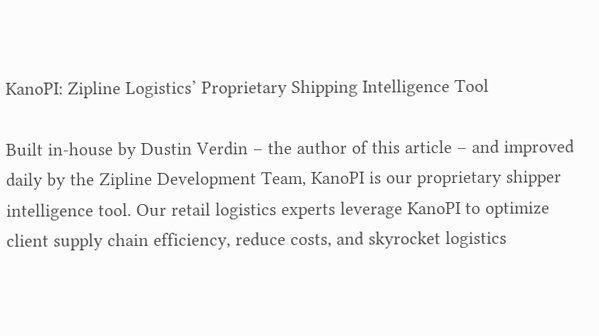KanoPI: Zipline Logistics’ Proprietary Shipping Intelligence Tool

Built in-house by Dustin Verdin – the author of this article – and improved daily by the Zipline Development Team, KanoPI is our proprietary shipper intelligence tool. Our retail logistics experts leverage KanoPI to optimize client supply chain efficiency, reduce costs, and skyrocket logistics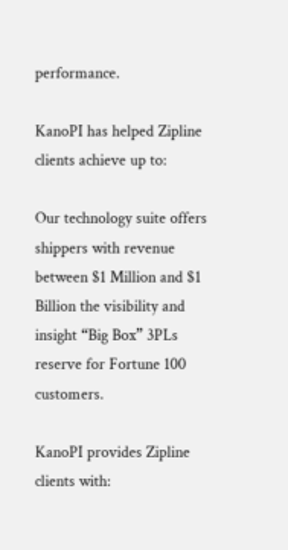performance.

KanoPI has helped Zipline clients achieve up to:

Our technology suite offers shippers with revenue between $1 Million and $1 Billion the visibility and insight “Big Box” 3PLs reserve for Fortune 100 customers.

KanoPI provides Zipline clients with: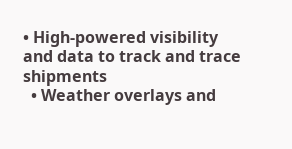• High-powered visibility and data to track and trace shipments
  • Weather overlays and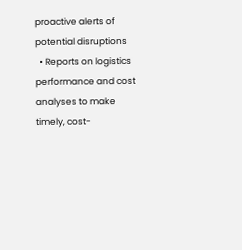proactive alerts of potential disruptions
  • Reports on logistics performance and cost analyses to make timely, cost-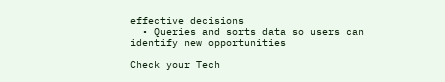effective decisions
  • Queries and sorts data so users can identify new opportunities

Check your Tech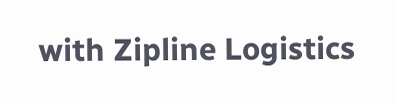with Zipline Logistics